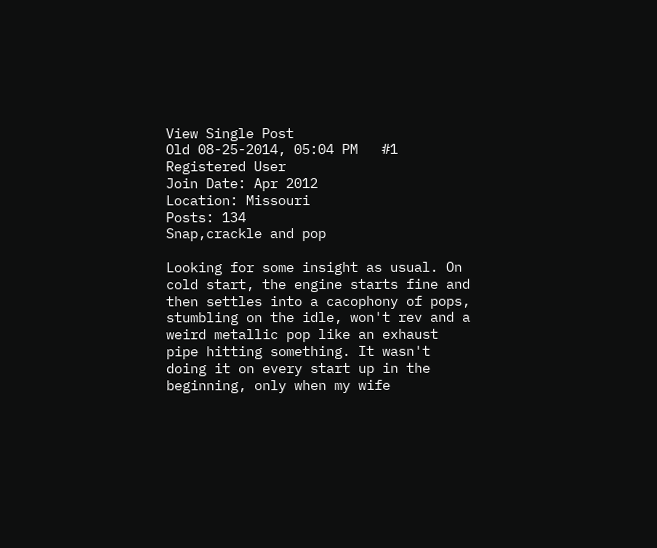View Single Post
Old 08-25-2014, 05:04 PM   #1
Registered User
Join Date: Apr 2012
Location: Missouri
Posts: 134
Snap,crackle and pop

Looking for some insight as usual. On cold start, the engine starts fine and then settles into a cacophony of pops, stumbling on the idle, won't rev and a weird metallic pop like an exhaust pipe hitting something. It wasn't doing it on every start up in the beginning, only when my wife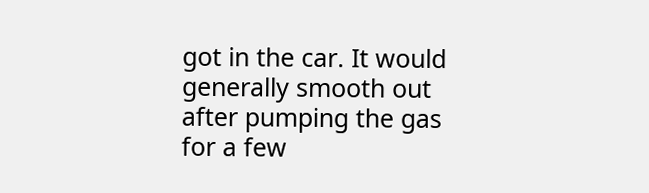got in the car. It would generally smooth out after pumping the gas for a few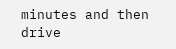minutes and then drive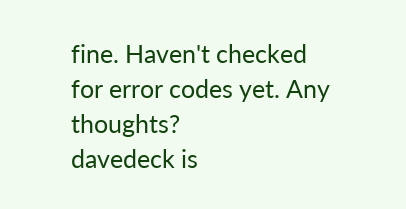fine. Haven't checked for error codes yet. Any thoughts?
davedeck is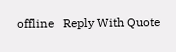offline   Reply With Quote